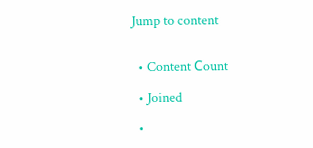Jump to content


  • Content Сount

  • Joined

  •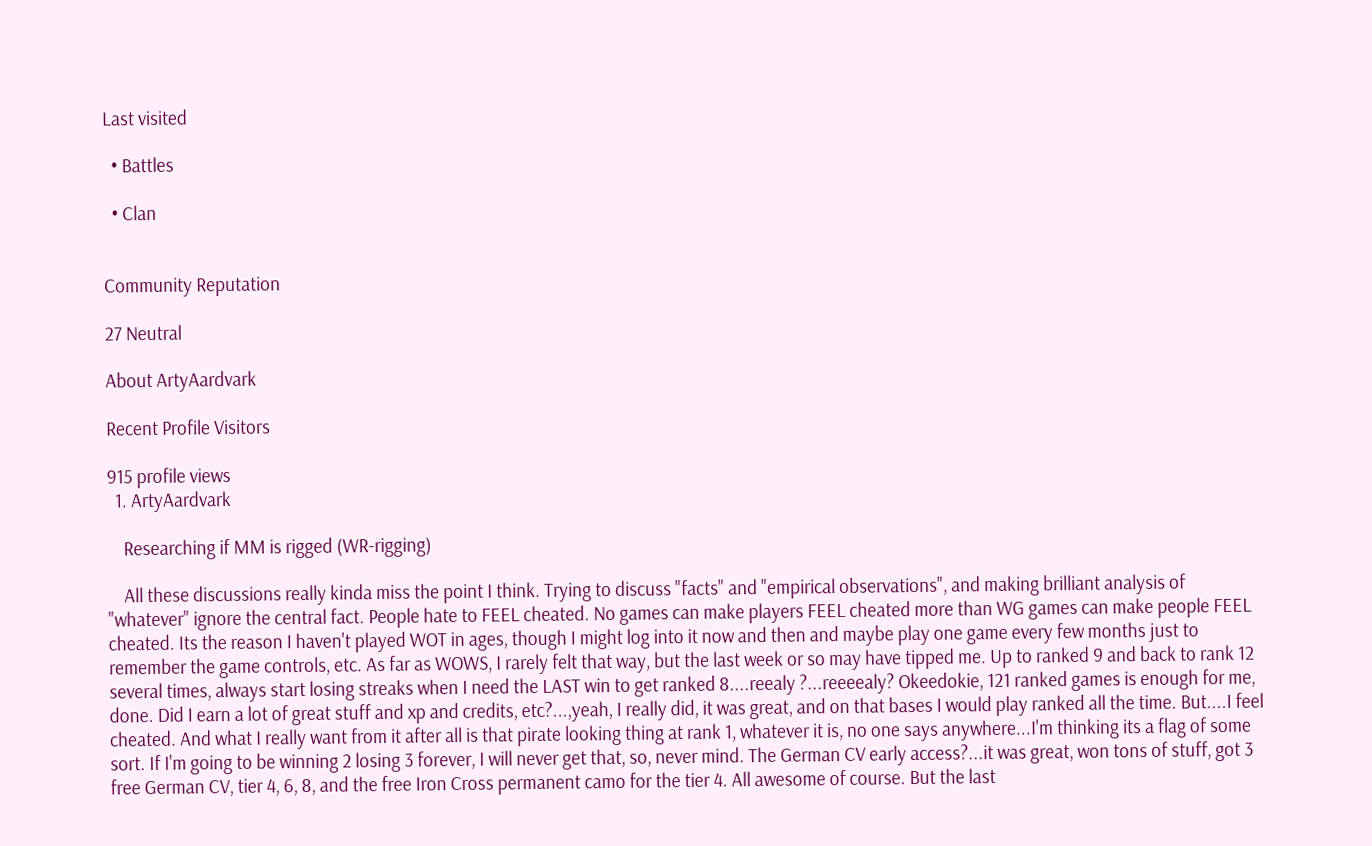Last visited

  • Battles

  • Clan


Community Reputation

27 Neutral

About ArtyAardvark

Recent Profile Visitors

915 profile views
  1. ArtyAardvark

    Researching if MM is rigged (WR-rigging)

    All these discussions really kinda miss the point I think. Trying to discuss "facts" and "empirical observations", and making brilliant analysis of "whatever" ignore the central fact. People hate to FEEL cheated. No games can make players FEEL cheated more than WG games can make people FEEL cheated. Its the reason I haven't played WOT in ages, though I might log into it now and then and maybe play one game every few months just to remember the game controls, etc. As far as WOWS, I rarely felt that way, but the last week or so may have tipped me. Up to ranked 9 and back to rank 12 several times, always start losing streaks when I need the LAST win to get ranked 8....reealy ?...reeeealy? Okeedokie, 121 ranked games is enough for me, done. Did I earn a lot of great stuff and xp and credits, etc?...,yeah, I really did, it was great, and on that bases I would play ranked all the time. But....I feel cheated. And what I really want from it after all is that pirate looking thing at rank 1, whatever it is, no one says anywhere...I'm thinking its a flag of some sort. If I'm going to be winning 2 losing 3 forever, I will never get that, so, never mind. The German CV early access?...it was great, won tons of stuff, got 3 free German CV, tier 4, 6, 8, and the free Iron Cross permanent camo for the tier 4. All awesome of course. But the last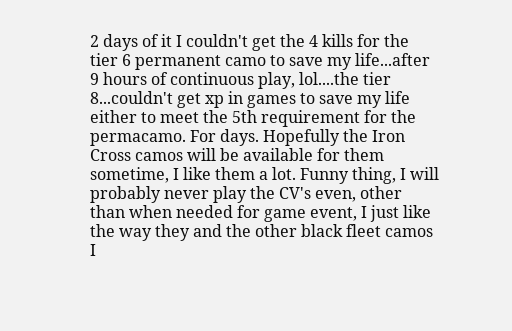2 days of it I couldn't get the 4 kills for the tier 6 permanent camo to save my life...after 9 hours of continuous play, lol....the tier 8...couldn't get xp in games to save my life either to meet the 5th requirement for the permacamo. For days. Hopefully the Iron Cross camos will be available for them sometime, I like them a lot. Funny thing, I will probably never play the CV's even, other than when needed for game event, I just like the way they and the other black fleet camos I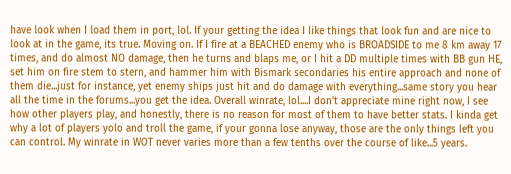have look when I load them in port, lol. If your getting the idea I like things that look fun and are nice to look at in the game, its true. Moving on. If I fire at a BEACHED enemy who is BROADSIDE to me 8 km away 17 times, and do almost NO damage, then he turns and blaps me, or I hit a DD multiple times with BB gun HE, set him on fire stem to stern, and hammer him with Bismark secondaries his entire approach and none of them die...just for instance, yet enemy ships just hit and do damage with everything...same story you hear all the time in the forums...you get the idea. Overall winrate, lol....I don't appreciate mine right now, I see how other players play, and honestly, there is no reason for most of them to have better stats. I kinda get why a lot of players yolo and troll the game, if your gonna lose anyway, those are the only things left you can control. My winrate in WOT never varies more than a few tenths over the course of like...5 years.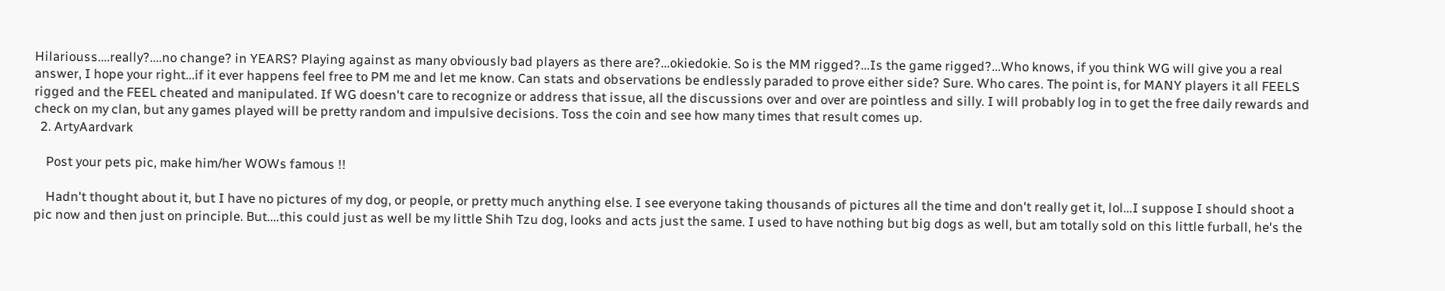Hilariouss....really?....no change? in YEARS? Playing against as many obviously bad players as there are?...okiedokie. So is the MM rigged?...Is the game rigged?...Who knows, if you think WG will give you a real answer, I hope your right...if it ever happens feel free to PM me and let me know. Can stats and observations be endlessly paraded to prove either side? Sure. Who cares. The point is, for MANY players it all FEELS rigged and the FEEL cheated and manipulated. If WG doesn't care to recognize or address that issue, all the discussions over and over are pointless and silly. I will probably log in to get the free daily rewards and check on my clan, but any games played will be pretty random and impulsive decisions. Toss the coin and see how many times that result comes up.
  2. ArtyAardvark

    Post your pets pic, make him/her WOWs famous !!

    Hadn't thought about it, but I have no pictures of my dog, or people, or pretty much anything else. I see everyone taking thousands of pictures all the time and don't really get it, lol...I suppose I should shoot a pic now and then just on principle. But....this could just as well be my little Shih Tzu dog, looks and acts just the same. I used to have nothing but big dogs as well, but am totally sold on this little furball, he's the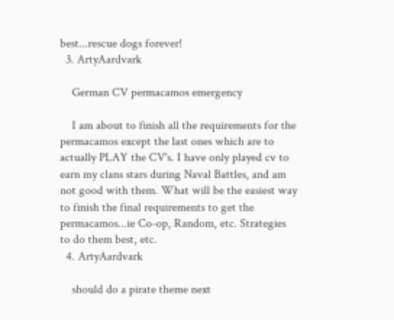best...rescue dogs forever!
  3. ArtyAardvark

    German CV permacamos emergency

    I am about to finish all the requirements for the permacamos except the last ones which are to actually PLAY the CV's. I have only played cv to earn my clans stars during Naval Battles, and am not good with them. What will be the easiest way to finish the final requirements to get the permacamos...ie Co-op, Random, etc. Strategies to do them best, etc.
  4. ArtyAardvark

    should do a pirate theme next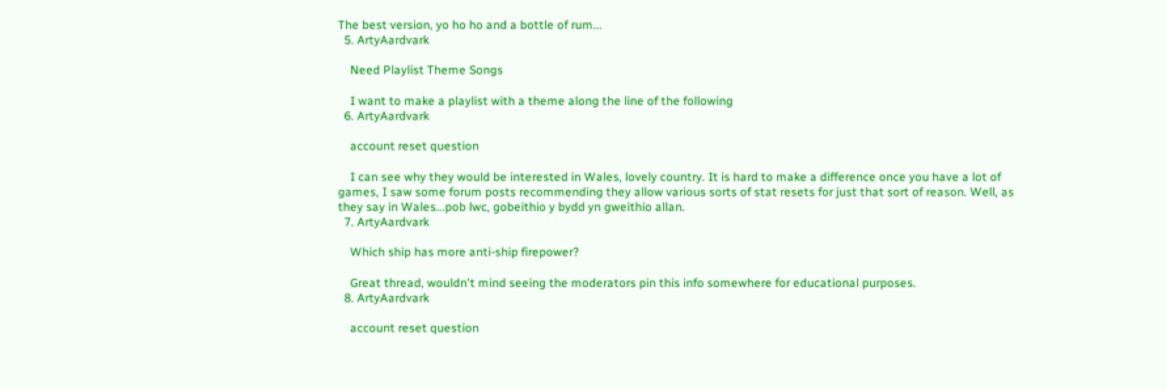The best version, yo ho ho and a bottle of rum...
  5. ArtyAardvark

    Need Playlist Theme Songs

    I want to make a playlist with a theme along the line of the following
  6. ArtyAardvark

    account reset question

    I can see why they would be interested in Wales, lovely country. It is hard to make a difference once you have a lot of games, I saw some forum posts recommending they allow various sorts of stat resets for just that sort of reason. Well, as they say in Wales...pob lwc, gobeithio y bydd yn gweithio allan.
  7. ArtyAardvark

    Which ship has more anti-ship firepower?

    Great thread, wouldn't mind seeing the moderators pin this info somewhere for educational purposes.
  8. ArtyAardvark

    account reset question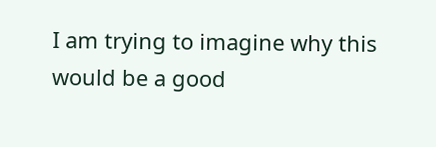I am trying to imagine why this would be a good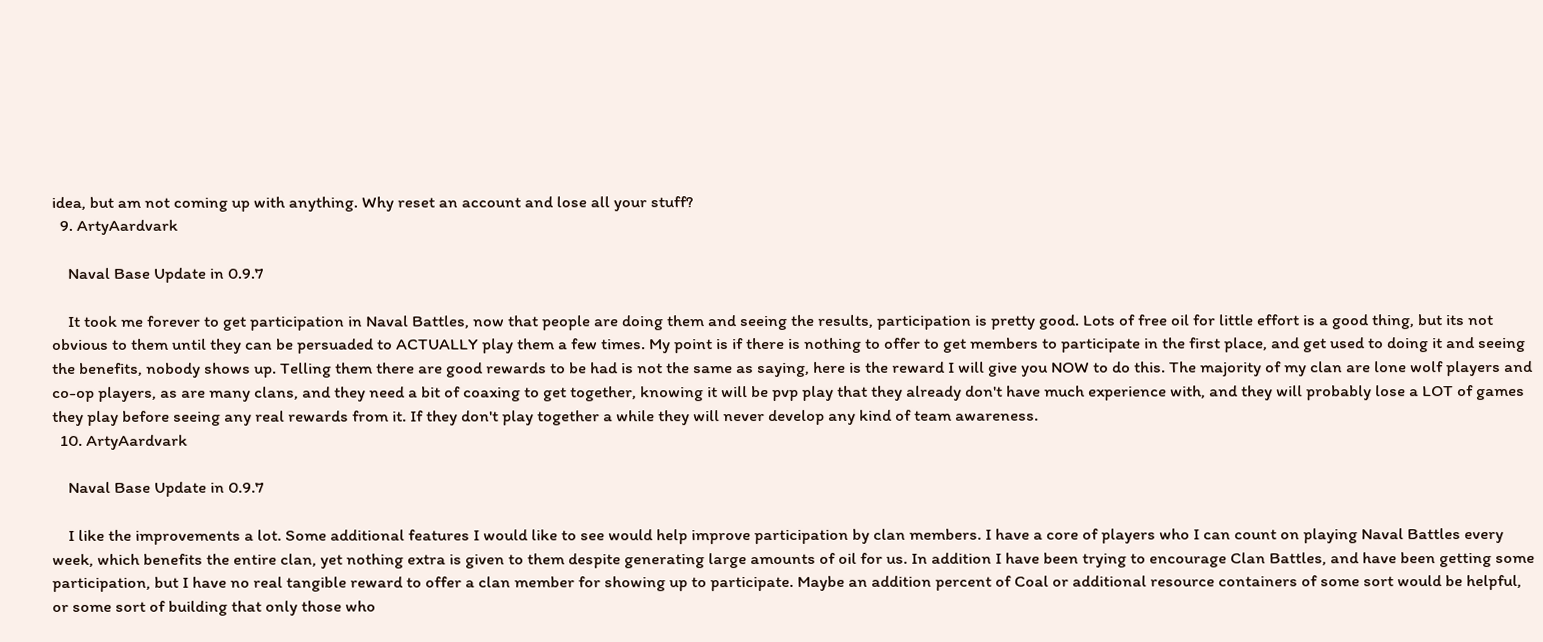idea, but am not coming up with anything. Why reset an account and lose all your stuff?
  9. ArtyAardvark

    Naval Base Update in 0.9.7

    It took me forever to get participation in Naval Battles, now that people are doing them and seeing the results, participation is pretty good. Lots of free oil for little effort is a good thing, but its not obvious to them until they can be persuaded to ACTUALLY play them a few times. My point is if there is nothing to offer to get members to participate in the first place, and get used to doing it and seeing the benefits, nobody shows up. Telling them there are good rewards to be had is not the same as saying, here is the reward I will give you NOW to do this. The majority of my clan are lone wolf players and co-op players, as are many clans, and they need a bit of coaxing to get together, knowing it will be pvp play that they already don't have much experience with, and they will probably lose a LOT of games they play before seeing any real rewards from it. If they don't play together a while they will never develop any kind of team awareness.
  10. ArtyAardvark

    Naval Base Update in 0.9.7

    I like the improvements a lot. Some additional features I would like to see would help improve participation by clan members. I have a core of players who I can count on playing Naval Battles every week, which benefits the entire clan, yet nothing extra is given to them despite generating large amounts of oil for us. In addition I have been trying to encourage Clan Battles, and have been getting some participation, but I have no real tangible reward to offer a clan member for showing up to participate. Maybe an addition percent of Coal or additional resource containers of some sort would be helpful, or some sort of building that only those who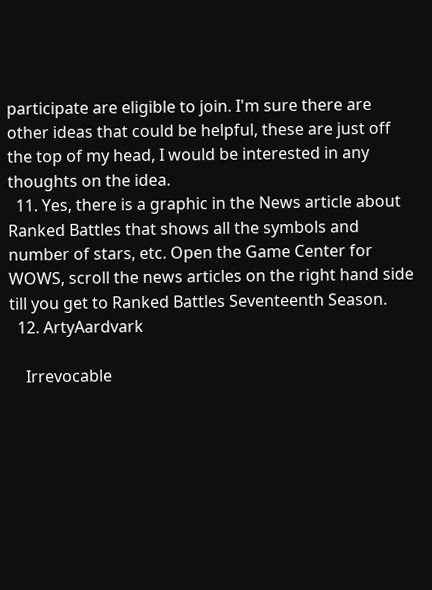participate are eligible to join. I'm sure there are other ideas that could be helpful, these are just off the top of my head, I would be interested in any thoughts on the idea.
  11. Yes, there is a graphic in the News article about Ranked Battles that shows all the symbols and number of stars, etc. Open the Game Center for WOWS, scroll the news articles on the right hand side till you get to Ranked Battles Seventeenth Season.
  12. ArtyAardvark

    Irrevocable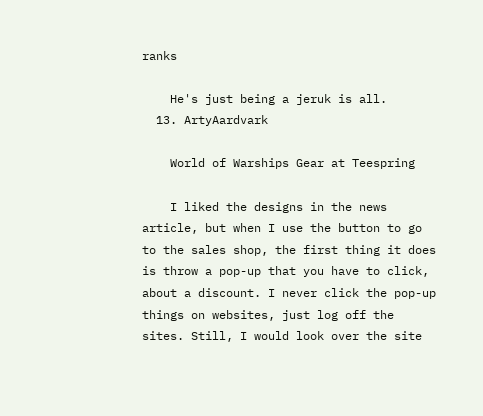ranks

    He's just being a jeruk is all.
  13. ArtyAardvark

    World of Warships Gear at Teespring

    I liked the designs in the news article, but when I use the button to go to the sales shop, the first thing it does is throw a pop-up that you have to click, about a discount. I never click the pop-up things on websites, just log off the sites. Still, I would look over the site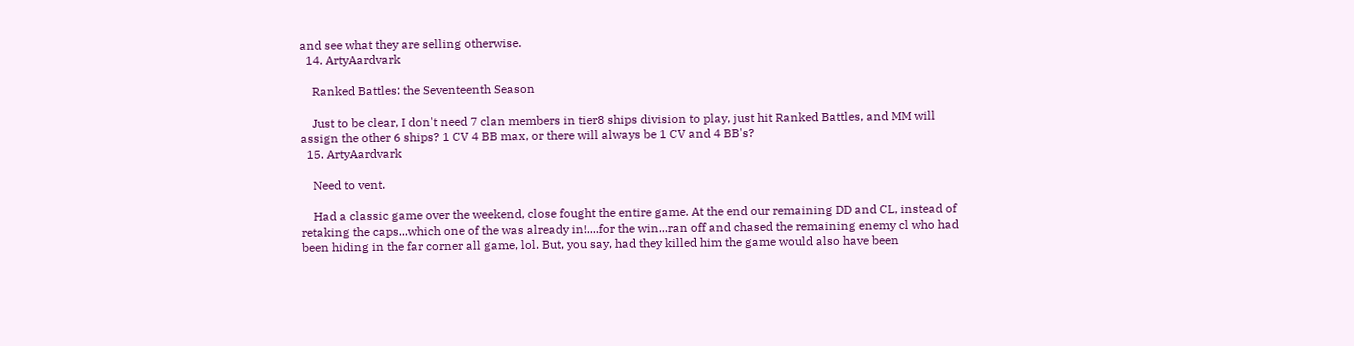and see what they are selling otherwise.
  14. ArtyAardvark

    Ranked Battles: the Seventeenth Season

    Just to be clear, I don't need 7 clan members in tier8 ships division to play, just hit Ranked Battles, and MM will assign the other 6 ships? 1 CV 4 BB max, or there will always be 1 CV and 4 BB's?
  15. ArtyAardvark

    Need to vent.

    Had a classic game over the weekend, close fought the entire game. At the end our remaining DD and CL, instead of retaking the caps...which one of the was already in!....for the win...ran off and chased the remaining enemy cl who had been hiding in the far corner all game, lol. But, you say, had they killed him the game would also have been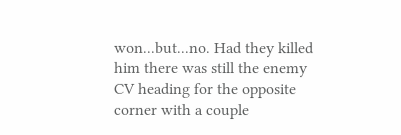won...but...no. Had they killed him there was still the enemy CV heading for the opposite corner with a couple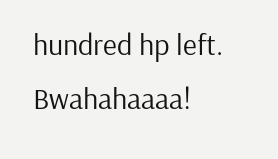hundred hp left. Bwahahaaaa!